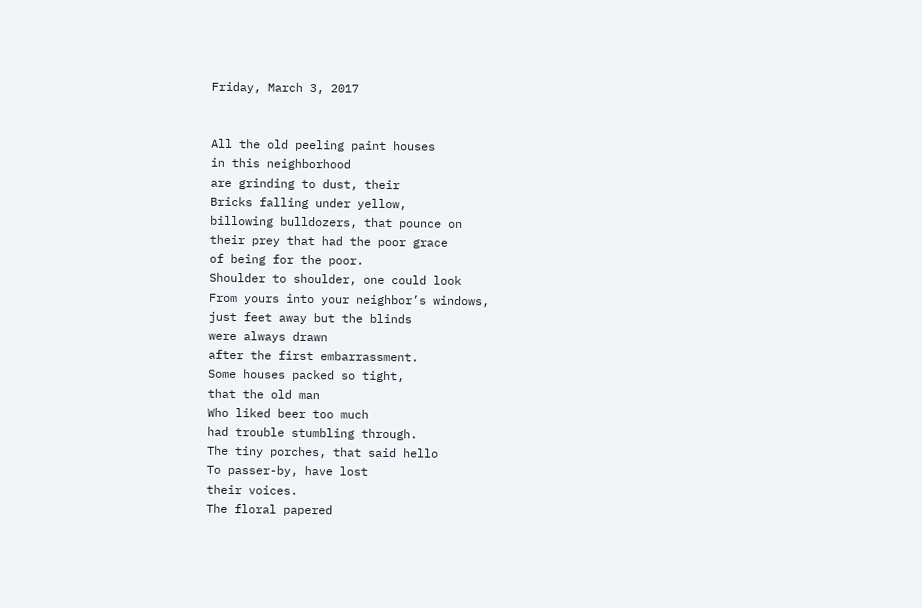Friday, March 3, 2017


All the old peeling paint houses
in this neighborhood
are grinding to dust, their
Bricks falling under yellow,
billowing bulldozers, that pounce on
their prey that had the poor grace
of being for the poor.
Shoulder to shoulder, one could look
From yours into your neighbor’s windows,
just feet away but the blinds
were always drawn
after the first embarrassment.
Some houses packed so tight,
that the old man
Who liked beer too much
had trouble stumbling through.
The tiny porches, that said hello
To passer-by, have lost
their voices.
The floral papered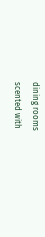dining rooms
scented with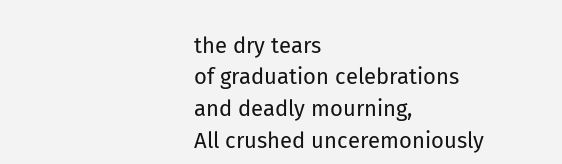the dry tears
of graduation celebrations
and deadly mourning,
All crushed unceremoniously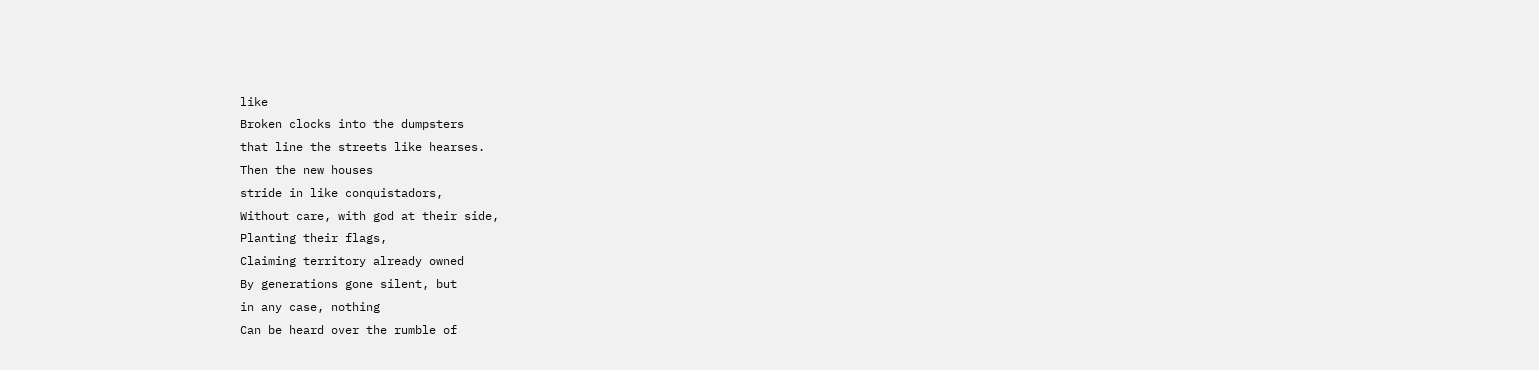like
Broken clocks into the dumpsters
that line the streets like hearses.
Then the new houses
stride in like conquistadors,
Without care, with god at their side,
Planting their flags,
Claiming territory already owned
By generations gone silent, but
in any case, nothing
Can be heard over the rumble of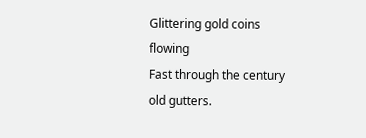Glittering gold coins flowing
Fast through the century old gutters.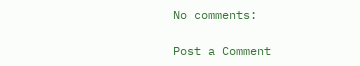No comments:

Post a Comment